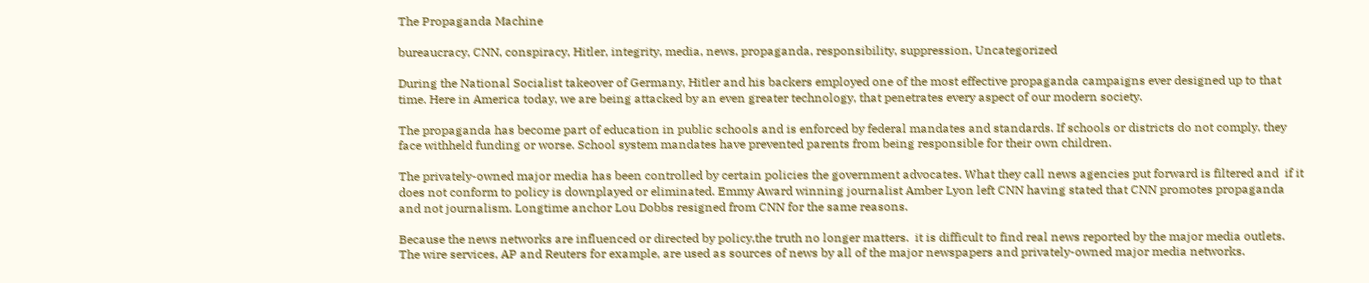The Propaganda Machine

bureaucracy, CNN, conspiracy, Hitler, integrity, media, news, propaganda, responsibility, suppression, Uncategorized

During the National Socialist takeover of Germany, Hitler and his backers employed one of the most effective propaganda campaigns ever designed up to that time. Here in America today, we are being attacked by an even greater technology, that penetrates every aspect of our modern society.

The propaganda has become part of education in public schools and is enforced by federal mandates and standards. If schools or districts do not comply, they face withheld funding or worse. School system mandates have prevented parents from being responsible for their own children.

The privately-owned major media has been controlled by certain policies the government advocates. What they call news agencies put forward is filtered and  if it does not conform to policy is downplayed or eliminated. Emmy Award winning journalist Amber Lyon left CNN having stated that CNN promotes propaganda and not journalism. Longtime anchor Lou Dobbs resigned from CNN for the same reasons.

Because the news networks are influenced or directed by policy,the truth no longer matters.  it is difficult to find real news reported by the major media outlets. The wire services, AP and Reuters for example, are used as sources of news by all of the major newspapers and privately-owned major media networks.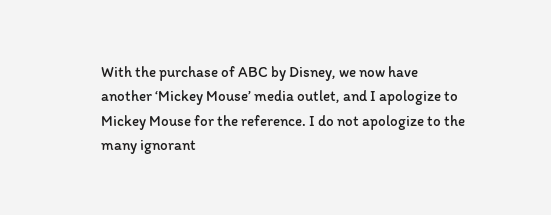With the purchase of ABC by Disney, we now have another ‘Mickey Mouse’ media outlet, and I apologize to Mickey Mouse for the reference. I do not apologize to the many ignorant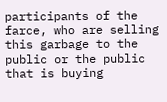participants of the farce, who are selling this garbage to the public or the public that is buying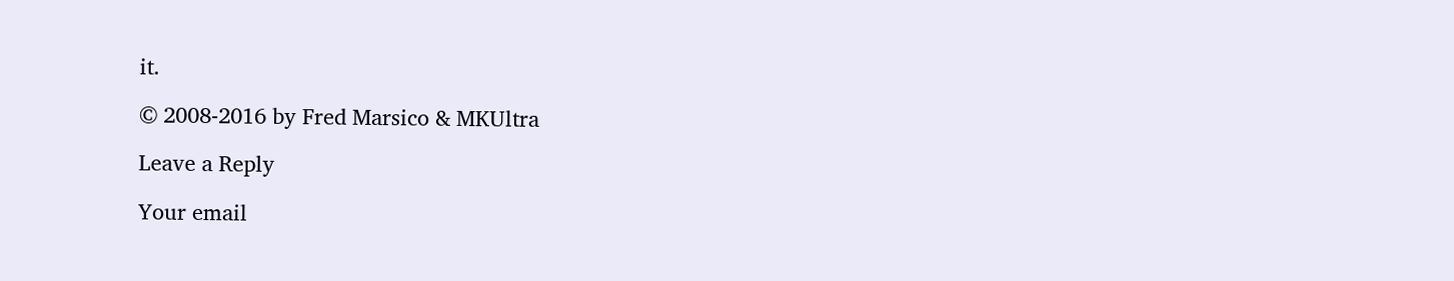it.

© 2008-2016 by Fred Marsico & MKUltra

Leave a Reply

Your email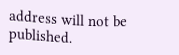address will not be published.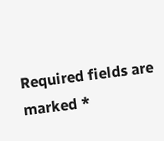Required fields are marked *